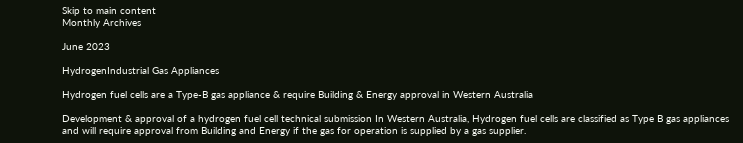Skip to main content
Monthly Archives

June 2023

HydrogenIndustrial Gas Appliances

Hydrogen fuel cells are a Type-B gas appliance & require Building & Energy approval in Western Australia

Development & approval of a hydrogen fuel cell technical submission In Western Australia, Hydrogen fuel cells are classified as Type B gas appliances and will require approval from Building and Energy if the gas for operation is supplied by a gas supplier.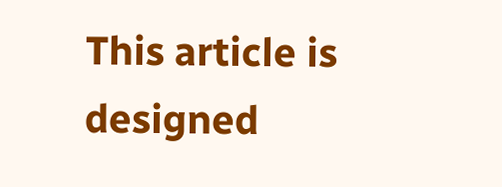This article is designed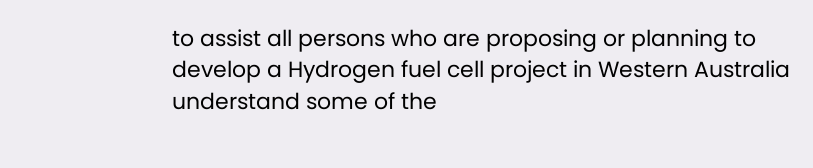to assist all persons who are proposing or planning to develop a Hydrogen fuel cell project in Western Australia understand some of the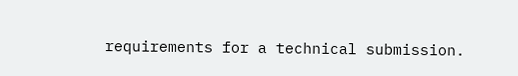requirements for a technical submission.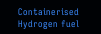Containerised Hydrogen fuel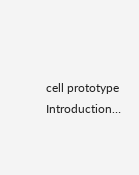cell prototype Introduction…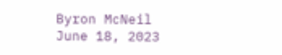Byron McNeil
June 18, 2023